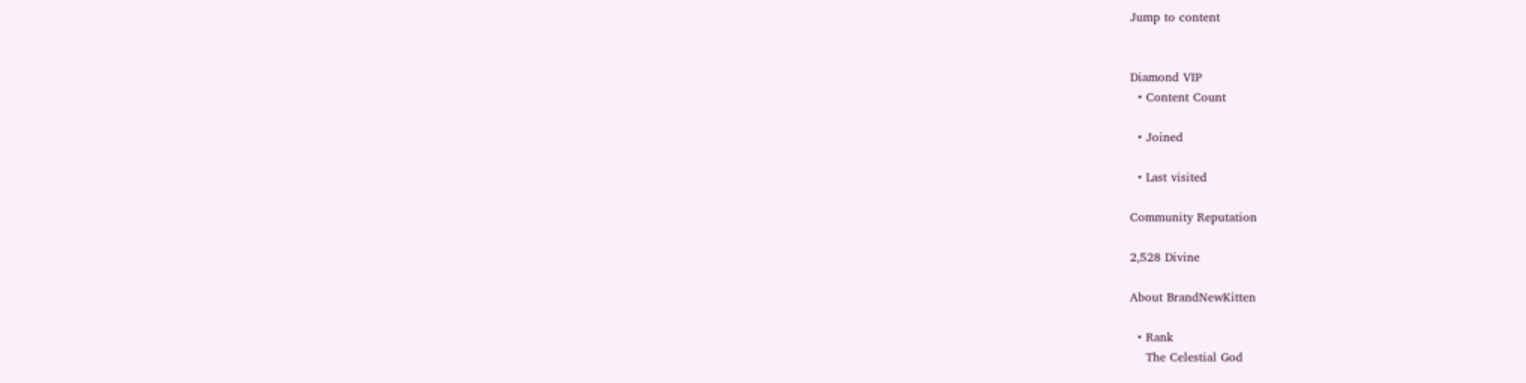Jump to content


Diamond VIP
  • Content Count

  • Joined

  • Last visited

Community Reputation

2,528 Divine

About BrandNewKitten

  • Rank
    The Celestial God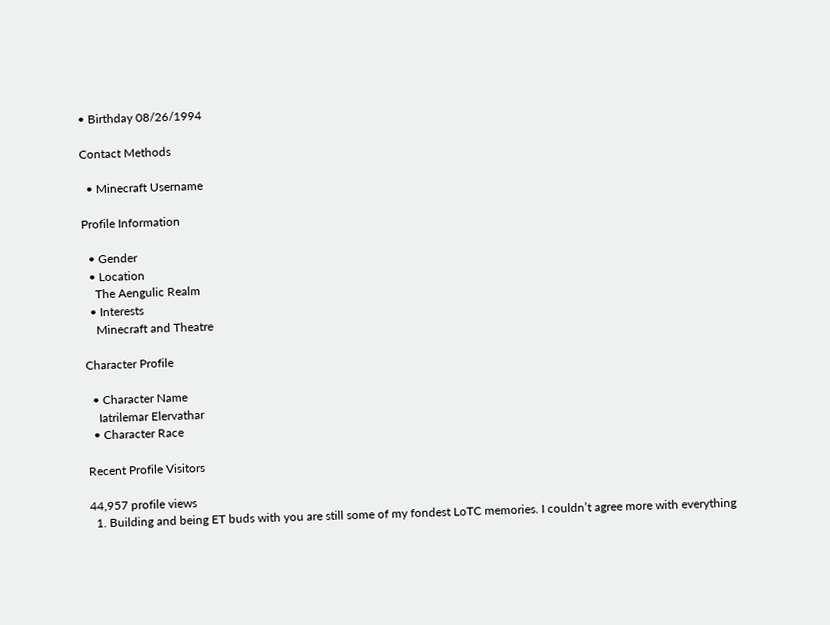• Birthday 08/26/1994

Contact Methods

  • Minecraft Username

Profile Information

  • Gender
  • Location
    The Aengulic Realm
  • Interests
    Minecraft and Theatre

Character Profile

  • Character Name
    Iatrilemar Elervathar
  • Character Race

Recent Profile Visitors

44,957 profile views
  1. Building and being ET buds with you are still some of my fondest LoTC memories. I couldn’t agree more with everything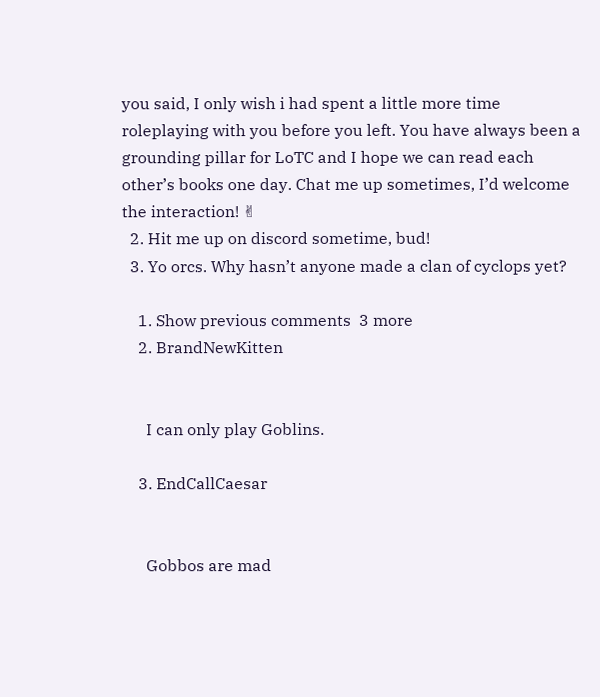you said, I only wish i had spent a little more time roleplaying with you before you left. You have always been a grounding pillar for LoTC and I hope we can read each other’s books one day. Chat me up sometimes, I’d welcome the interaction! ✌
  2. Hit me up on discord sometime, bud!
  3. Yo orcs. Why hasn’t anyone made a clan of cyclops yet?

    1. Show previous comments  3 more
    2. BrandNewKitten


      I can only play Goblins.

    3. EndCallCaesar


      Gobbos are mad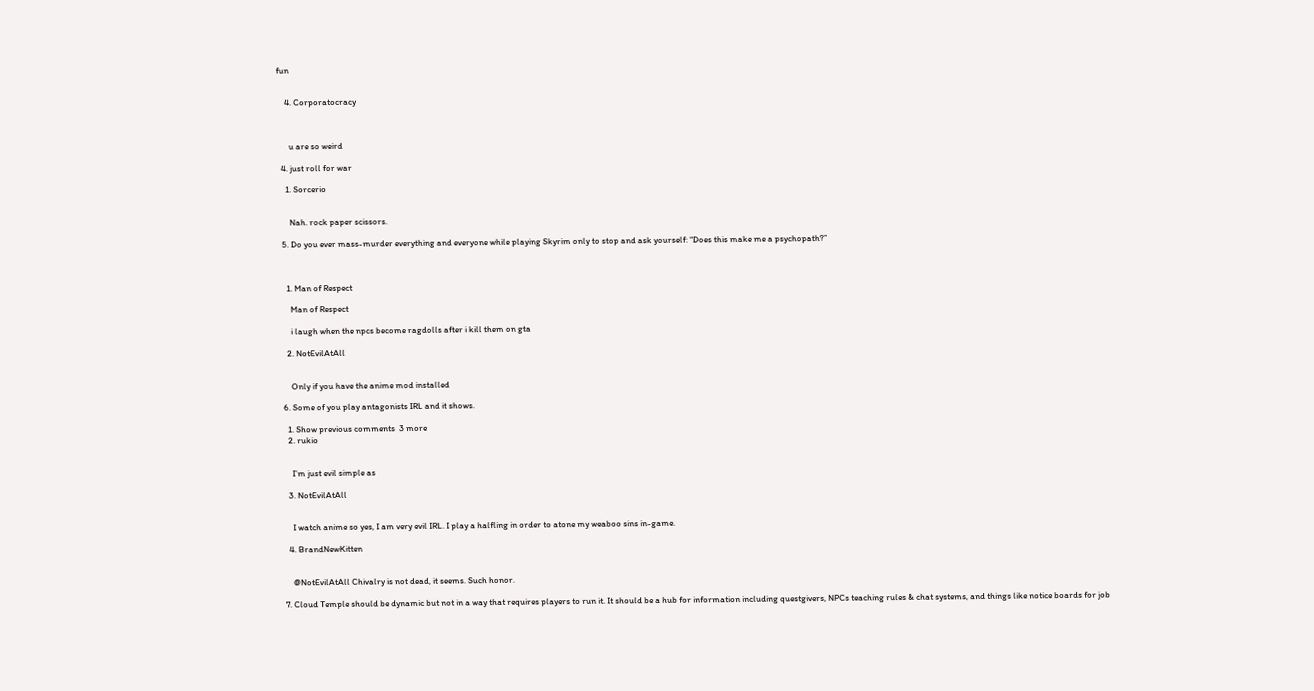fun


    4. Corporatocracy



      u are so weird

  4. just roll for war

    1. Sorcerio


      Nah. rock paper scissors.

  5. Do you ever mass-murder everything and everyone while playing Skyrim only to stop and ask yourself: “Does this make me a psychopath?”



    1. Man of Respect

      Man of Respect

      i laugh when the npcs become ragdolls after i kill them on gta

    2. NotEvilAtAll


      Only if you have the anime mod installed

  6. Some of you play antagonists IRL and it shows.

    1. Show previous comments  3 more
    2. rukio


      I’m just evil simple as

    3. NotEvilAtAll


      I watch anime so yes, I am very evil IRL. I play a halfling in order to atone my weaboo sins in-game.

    4. BrandNewKitten


      @NotEvilAtAll Chivalry is not dead, it seems. Such honor.

  7. Cloud Temple should be dynamic but not in a way that requires players to run it. It should be a hub for information including questgivers, NPCs teaching rules & chat systems, and things like notice boards for job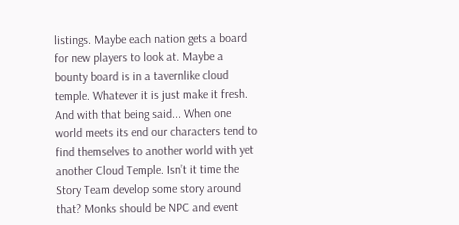listings. Maybe each nation gets a board for new players to look at. Maybe a bounty board is in a tavernlike cloud temple. Whatever it is just make it fresh. And with that being said... When one world meets its end our characters tend to find themselves to another world with yet another Cloud Temple. Isn’t it time the Story Team develop some story around that? Monks should be NPC and event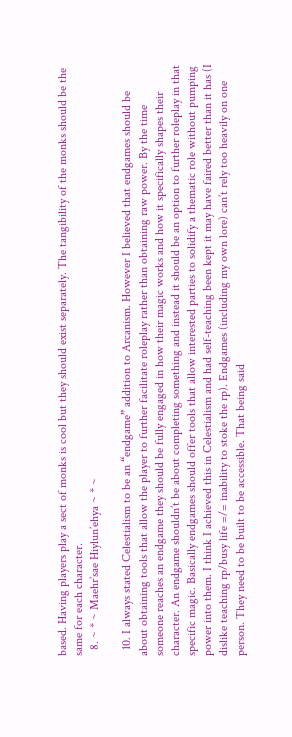based. Having players play a sect of monks is cool but they should exist separately. The tangibility of the monks should be the same for each character.
  8. ~ * ~ Maehr’sae Hiylun’ehya ~ * ~

  10. I always stated Celestialism to be an “endgame” addition to Arcanism. However I believed that endgames should be about obtaining tools that allow the player to further facilitate roleplay rather than obtaining raw power. By the time someone reaches an endgame they should be fully engaged in how their magic works and how it specifically shapes their character. An endgame shouldn’t be about completing something and instead it should be an option to further roleplay in that specific magic. Basically endgames should offer tools that allow interested parties to solidify a thematic role without pumping power into them. I think I achieved this in Celestialism and had self-teaching been kept it may have faired better than it has (I dislike teaching rp/busy life =/= inability to stoke the rp). Endgames (including my own lore) can’t rely too heavily on one person. They need to be built to be accessible. That being said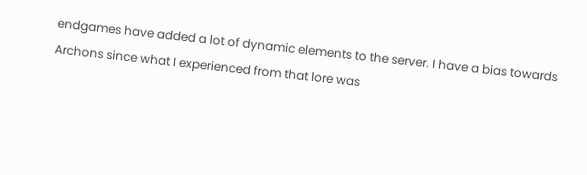endgames have added a lot of dynamic elements to the server. I have a bias towards Archons since what I experienced from that lore was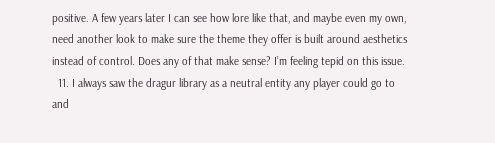positive. A few years later I can see how lore like that, and maybe even my own, need another look to make sure the theme they offer is built around aesthetics instead of control. Does any of that make sense? I’m feeling tepid on this issue.
  11. I always saw the dragur library as a neutral entity any player could go to and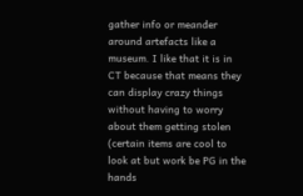gather info or meander around artefacts like a museum. I like that it is in CT because that means they can display crazy things without having to worry about them getting stolen (certain items are cool to look at but work be PG in the hands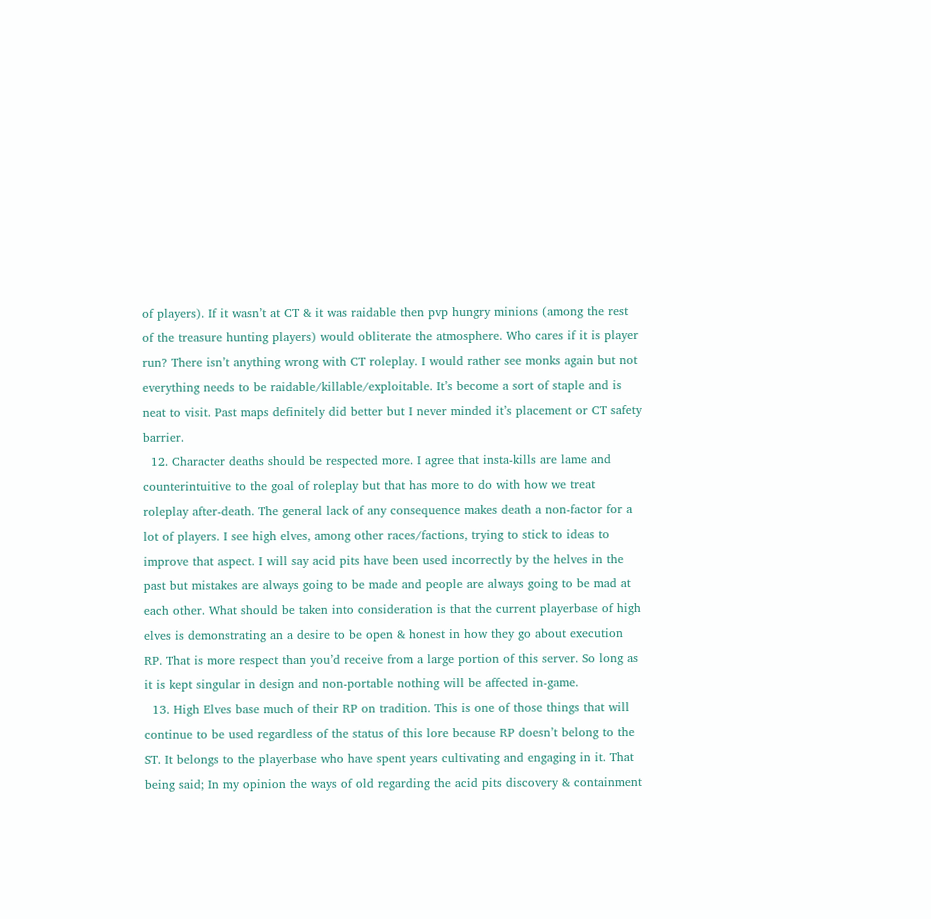of players). If it wasn’t at CT & it was raidable then pvp hungry minions (among the rest of the treasure hunting players) would obliterate the atmosphere. Who cares if it is player run? There isn’t anything wrong with CT roleplay. I would rather see monks again but not everything needs to be raidable/killable/exploitable. It’s become a sort of staple and is neat to visit. Past maps definitely did better but I never minded it’s placement or CT safety barrier.
  12. Character deaths should be respected more. I agree that insta-kills are lame and counterintuitive to the goal of roleplay but that has more to do with how we treat roleplay after-death. The general lack of any consequence makes death a non-factor for a lot of players. I see high elves, among other races/factions, trying to stick to ideas to improve that aspect. I will say acid pits have been used incorrectly by the helves in the past but mistakes are always going to be made and people are always going to be mad at each other. What should be taken into consideration is that the current playerbase of high elves is demonstrating an a desire to be open & honest in how they go about execution RP. That is more respect than you’d receive from a large portion of this server. So long as it is kept singular in design and non-portable nothing will be affected in-game.
  13. High Elves base much of their RP on tradition. This is one of those things that will continue to be used regardless of the status of this lore because RP doesn’t belong to the ST. It belongs to the playerbase who have spent years cultivating and engaging in it. That being said; In my opinion the ways of old regarding the acid pits discovery & containment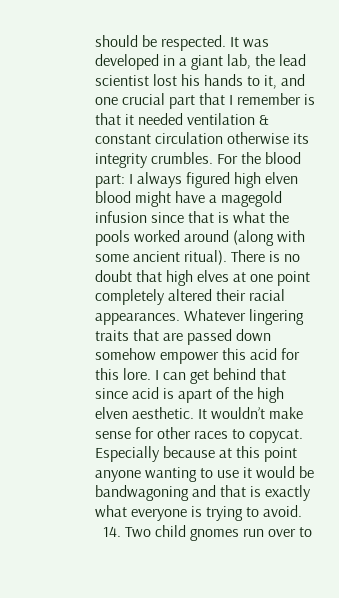should be respected. It was developed in a giant lab, the lead scientist lost his hands to it, and one crucial part that I remember is that it needed ventilation & constant circulation otherwise its integrity crumbles. For the blood part: I always figured high elven blood might have a magegold infusion since that is what the pools worked around (along with some ancient ritual). There is no doubt that high elves at one point completely altered their racial appearances. Whatever lingering traits that are passed down somehow empower this acid for this lore. I can get behind that since acid is apart of the high elven aesthetic. It wouldn’t make sense for other races to copycat. Especially because at this point anyone wanting to use it would be bandwagoning and that is exactly what everyone is trying to avoid.
  14. Two child gnomes run over to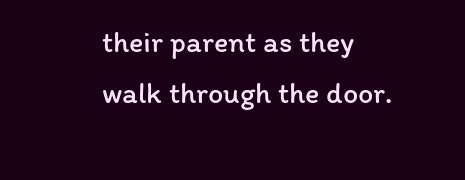their parent as they walk through the door.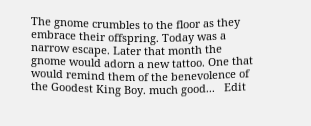The gnome crumbles to the floor as they embrace their offspring. Today was a narrow escape. Later that month the gnome would adorn a new tattoo. One that would remind them of the benevolence of the Goodest King Boy. much good...   Edit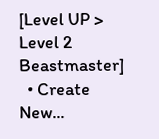[Level UP > Level 2 Beastmaster]
  • Create New...